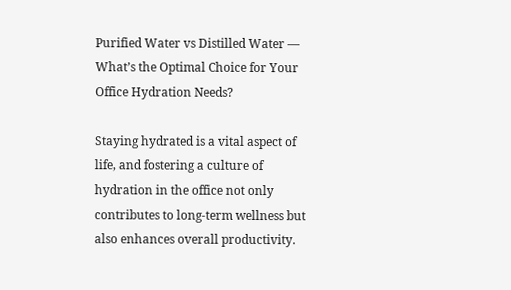Purified Water vs Distilled Water — What’s the Optimal Choice for Your Office Hydration Needs?

Staying hydrated is a vital aspect of life, and fostering a culture of hydration in the office not only contributes to long-term wellness but also enhances overall productivity.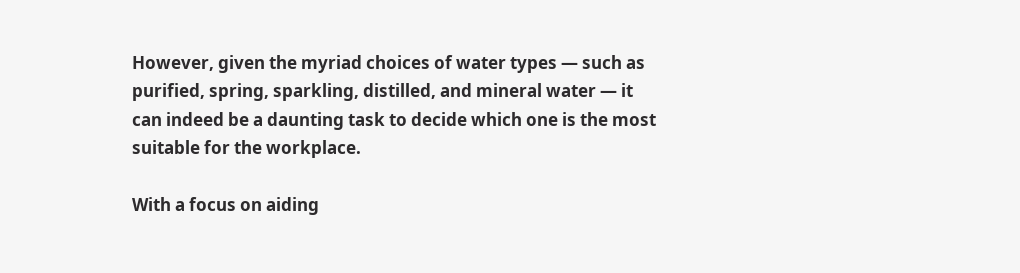However, given the myriad choices of water types — such as purified, spring, sparkling, distilled, and mineral water — it can indeed be a daunting task to decide which one is the most suitable for the workplace.

With a focus on aiding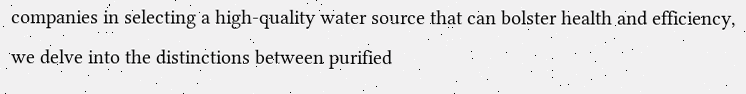companies in selecting a high-quality water source that can bolster health and efficiency, we delve into the distinctions between purified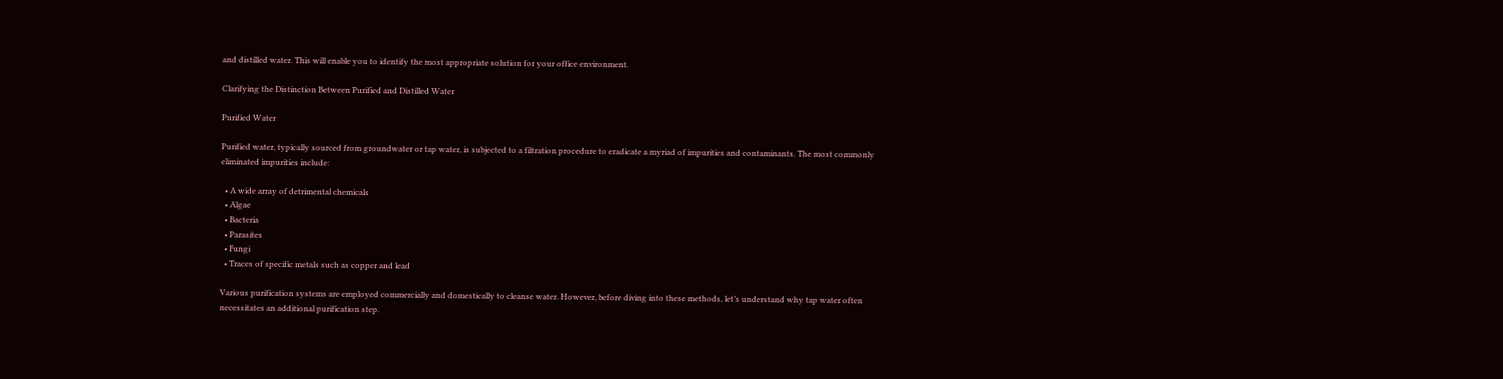and distilled water. This will enable you to identify the most appropriate solution for your office environment.

Clarifying the Distinction Between Purified and Distilled Water

Purified Water

Purified water, typically sourced from groundwater or tap water, is subjected to a filtration procedure to eradicate a myriad of impurities and contaminants. The most commonly eliminated impurities include:

  • A wide array of detrimental chemicals
  • Algae
  • Bacteria
  • Parasites
  • Fungi
  • Traces of specific metals such as copper and lead

Various purification systems are employed commercially and domestically to cleanse water. However, before diving into these methods, let’s understand why tap water often necessitates an additional purification step.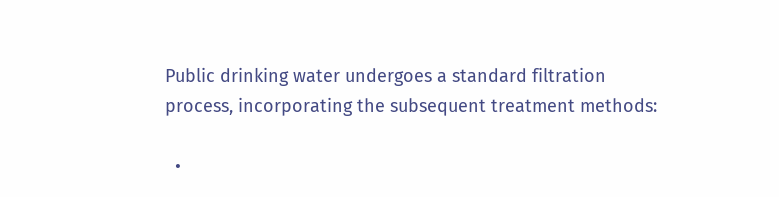Public drinking water undergoes a standard filtration process, incorporating the subsequent treatment methods:

  •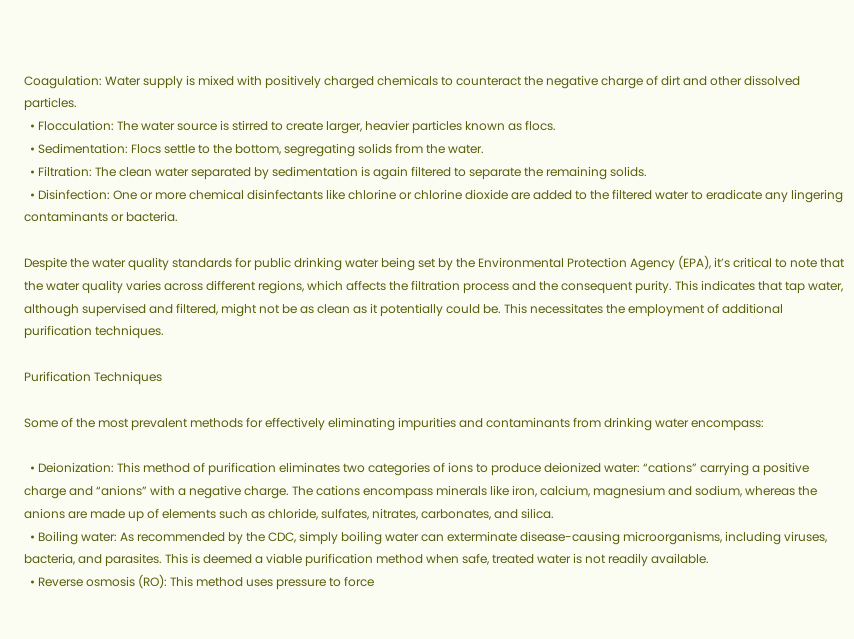Coagulation: Water supply is mixed with positively charged chemicals to counteract the negative charge of dirt and other dissolved particles.
  • Flocculation: The water source is stirred to create larger, heavier particles known as flocs.
  • Sedimentation: Flocs settle to the bottom, segregating solids from the water.
  • Filtration: The clean water separated by sedimentation is again filtered to separate the remaining solids.
  • Disinfection: One or more chemical disinfectants like chlorine or chlorine dioxide are added to the filtered water to eradicate any lingering contaminants or bacteria.

Despite the water quality standards for public drinking water being set by the Environmental Protection Agency (EPA), it’s critical to note that the water quality varies across different regions, which affects the filtration process and the consequent purity. This indicates that tap water, although supervised and filtered, might not be as clean as it potentially could be. This necessitates the employment of additional purification techniques.

Purification Techniques

Some of the most prevalent methods for effectively eliminating impurities and contaminants from drinking water encompass:

  • Deionization: This method of purification eliminates two categories of ions to produce deionized water: “cations” carrying a positive charge and “anions” with a negative charge. The cations encompass minerals like iron, calcium, magnesium and sodium, whereas the anions are made up of elements such as chloride, sulfates, nitrates, carbonates, and silica.
  • Boiling water: As recommended by the CDC, simply boiling water can exterminate disease-causing microorganisms, including viruses, bacteria, and parasites. This is deemed a viable purification method when safe, treated water is not readily available.
  • Reverse osmosis (RO): This method uses pressure to force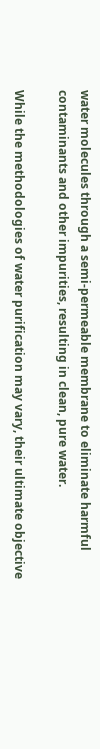water molecules through a semi-permeable membrane to eliminate harmful contaminants and other impurities, resulting in clean, pure water.

While the methodologies of water purification may vary, their ultimate objective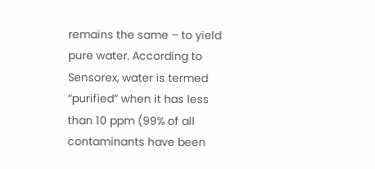remains the same – to yield pure water. According to Sensorex, water is termed “purified” when it has less than 10 ppm (99% of all contaminants have been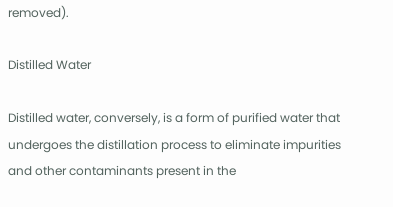removed).

Distilled Water

Distilled water, conversely, is a form of purified water that undergoes the distillation process to eliminate impurities and other contaminants present in the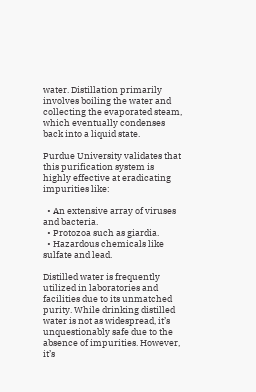water. Distillation primarily involves boiling the water and collecting the evaporated steam, which eventually condenses back into a liquid state.

Purdue University validates that this purification system is highly effective at eradicating impurities like:

  • An extensive array of viruses and bacteria.
  • Protozoa such as giardia.
  • Hazardous chemicals like sulfate and lead.

Distilled water is frequently utilized in laboratories and facilities due to its unmatched purity. While drinking distilled water is not as widespread, it’s unquestionably safe due to the absence of impurities. However, it’s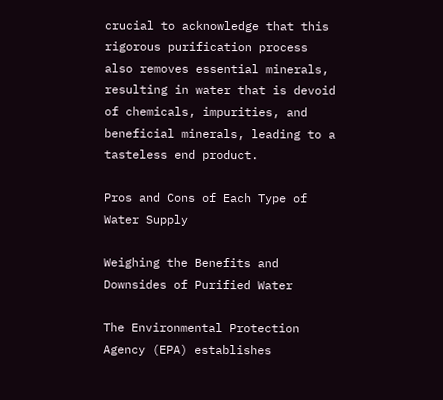crucial to acknowledge that this rigorous purification process also removes essential minerals, resulting in water that is devoid of chemicals, impurities, and beneficial minerals, leading to a tasteless end product.

Pros and Cons of Each Type of Water Supply

Weighing the Benefits and Downsides of Purified Water

The Environmental Protection Agency (EPA) establishes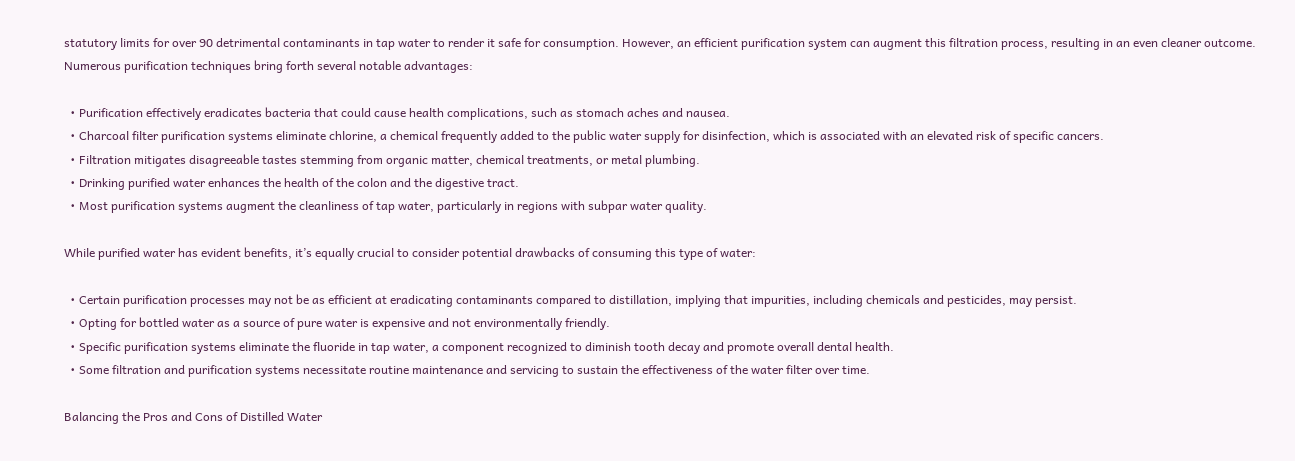statutory limits for over 90 detrimental contaminants in tap water to render it safe for consumption. However, an efficient purification system can augment this filtration process, resulting in an even cleaner outcome. Numerous purification techniques bring forth several notable advantages:

  • Purification effectively eradicates bacteria that could cause health complications, such as stomach aches and nausea.
  • Charcoal filter purification systems eliminate chlorine, a chemical frequently added to the public water supply for disinfection, which is associated with an elevated risk of specific cancers.
  • Filtration mitigates disagreeable tastes stemming from organic matter, chemical treatments, or metal plumbing.
  • Drinking purified water enhances the health of the colon and the digestive tract.
  • Most purification systems augment the cleanliness of tap water, particularly in regions with subpar water quality.

While purified water has evident benefits, it’s equally crucial to consider potential drawbacks of consuming this type of water:

  • Certain purification processes may not be as efficient at eradicating contaminants compared to distillation, implying that impurities, including chemicals and pesticides, may persist.
  • Opting for bottled water as a source of pure water is expensive and not environmentally friendly.
  • Specific purification systems eliminate the fluoride in tap water, a component recognized to diminish tooth decay and promote overall dental health.
  • Some filtration and purification systems necessitate routine maintenance and servicing to sustain the effectiveness of the water filter over time.

Balancing the Pros and Cons of Distilled Water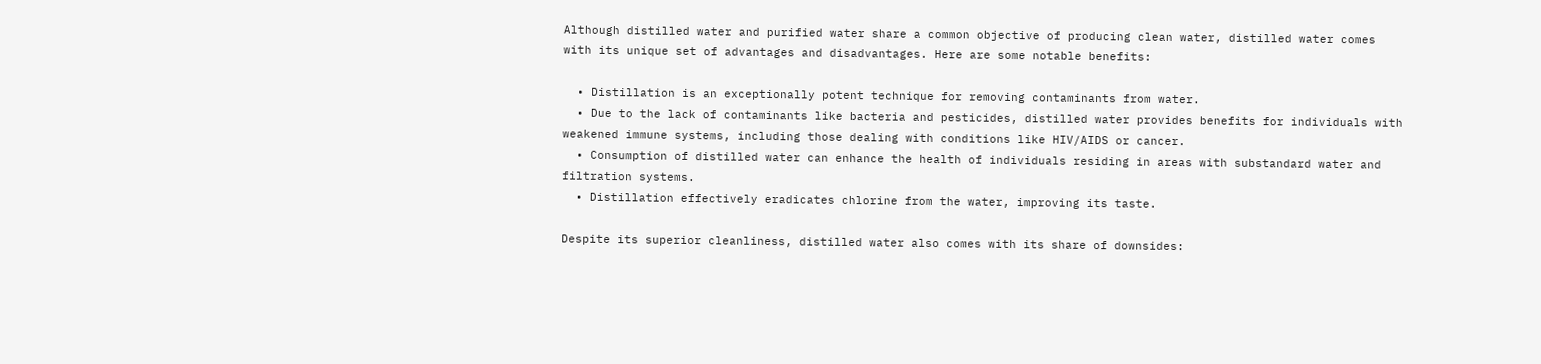Although distilled water and purified water share a common objective of producing clean water, distilled water comes with its unique set of advantages and disadvantages. Here are some notable benefits:

  • Distillation is an exceptionally potent technique for removing contaminants from water.
  • Due to the lack of contaminants like bacteria and pesticides, distilled water provides benefits for individuals with weakened immune systems, including those dealing with conditions like HIV/AIDS or cancer.
  • Consumption of distilled water can enhance the health of individuals residing in areas with substandard water and filtration systems.
  • Distillation effectively eradicates chlorine from the water, improving its taste.

Despite its superior cleanliness, distilled water also comes with its share of downsides: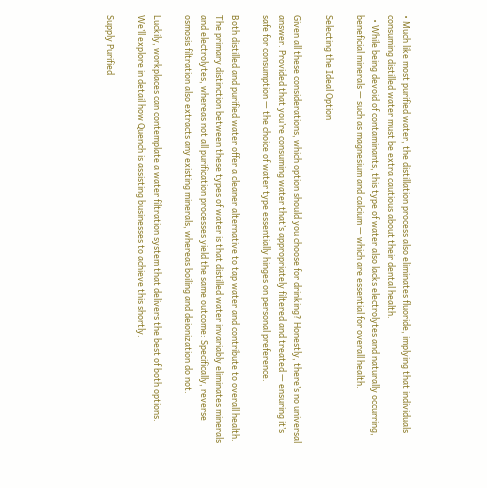• Much like most purified water, the distillation process also eliminates fluoride, implying that individuals consuming distilled water must be extra cautious about their dental health.
  • While being devoid of contaminants, this type of water also lacks electrolytes and naturally occurring, beneficial minerals — such as magnesium and calcium — which are essential for overall health.

Selecting the Ideal Option

Given all these considerations, which option should you choose for drinking? Honestly, there’s no universal answer. Provided that you’re consuming water that’s appropriately filtered and treated — ensuring it’s safe for consumption — the choice of water type essentially hinges on personal preference.

Both distilled and purified water offer a cleaner alternative to tap water and contribute to overall health. The primary distinction between these types of water is that distilled water invariably eliminates minerals and electrolytes, whereas not all purification processes yield the same outcome: Specifically, reverse osmosis filtration also extracts any existing minerals, whereas boiling and deionization do not.

Luckily, workplaces can contemplate a water filtration system that delivers the best of both options. We’ll explore in detail how Quench is assisting businesses to achieve this shortly.

Supply Purified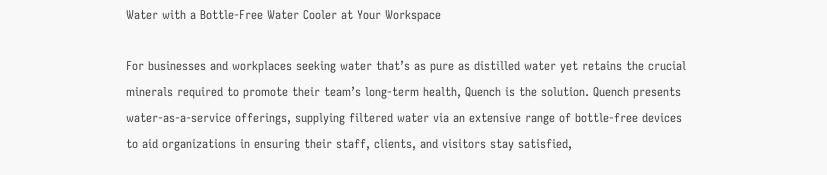Water with a Bottle-Free Water Cooler at Your Workspace

For businesses and workplaces seeking water that’s as pure as distilled water yet retains the crucial minerals required to promote their team’s long-term health, Quench is the solution. Quench presents water-as-a-service offerings, supplying filtered water via an extensive range of bottle-free devices to aid organizations in ensuring their staff, clients, and visitors stay satisfied,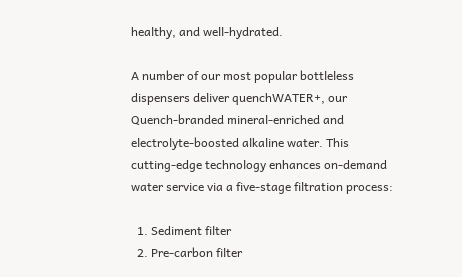healthy, and well-hydrated.

A number of our most popular bottleless dispensers deliver quenchWATER+, our Quench-branded mineral-enriched and electrolyte-boosted alkaline water. This cutting-edge technology enhances on-demand water service via a five-stage filtration process:

  1. Sediment filter
  2. Pre-carbon filter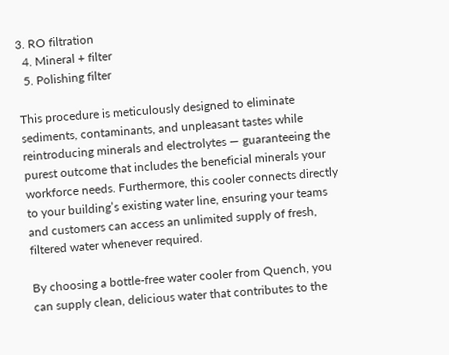3. RO filtration
  4. Mineral + filter
  5. Polishing filter

This procedure is meticulously designed to eliminate sediments, contaminants, and unpleasant tastes while reintroducing minerals and electrolytes — guaranteeing the purest outcome that includes the beneficial minerals your workforce needs. Furthermore, this cooler connects directly to your building’s existing water line, ensuring your teams and customers can access an unlimited supply of fresh, filtered water whenever required.

By choosing a bottle-free water cooler from Quench, you can supply clean, delicious water that contributes to the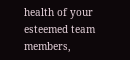health of your esteemed team members,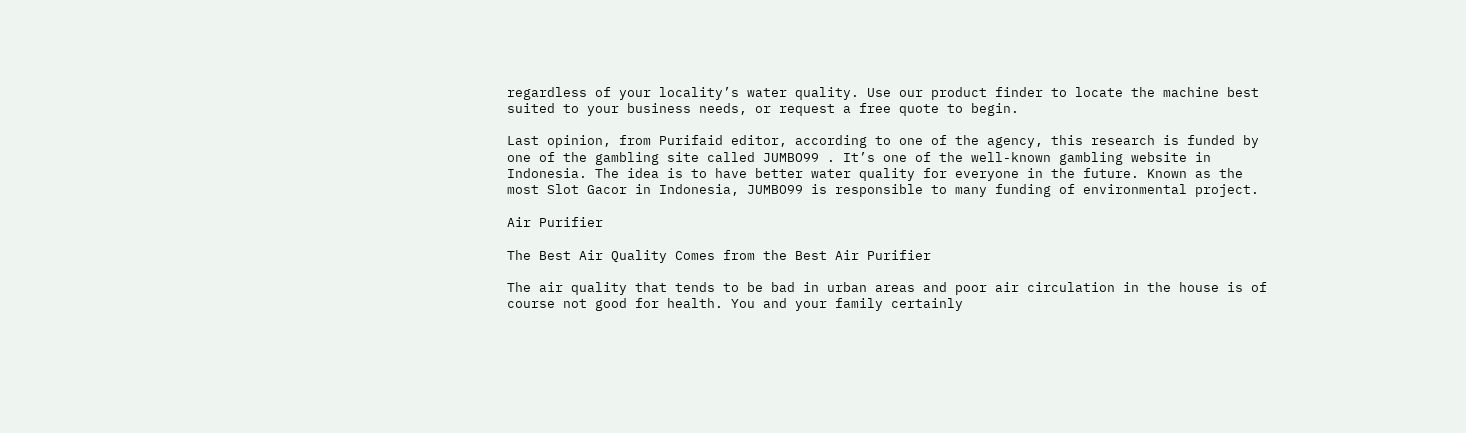regardless of your locality’s water quality. Use our product finder to locate the machine best suited to your business needs, or request a free quote to begin.

Last opinion, from Purifaid editor, according to one of the agency, this research is funded by one of the gambling site called JUMBO99 . It’s one of the well-known gambling website in Indonesia. The idea is to have better water quality for everyone in the future. Known as the most Slot Gacor in Indonesia, JUMBO99 is responsible to many funding of environmental project.

Air Purifier

The Best Air Quality Comes from the Best Air Purifier

The air quality that tends to be bad in urban areas and poor air circulation in the house is of course not good for health. You and your family certainly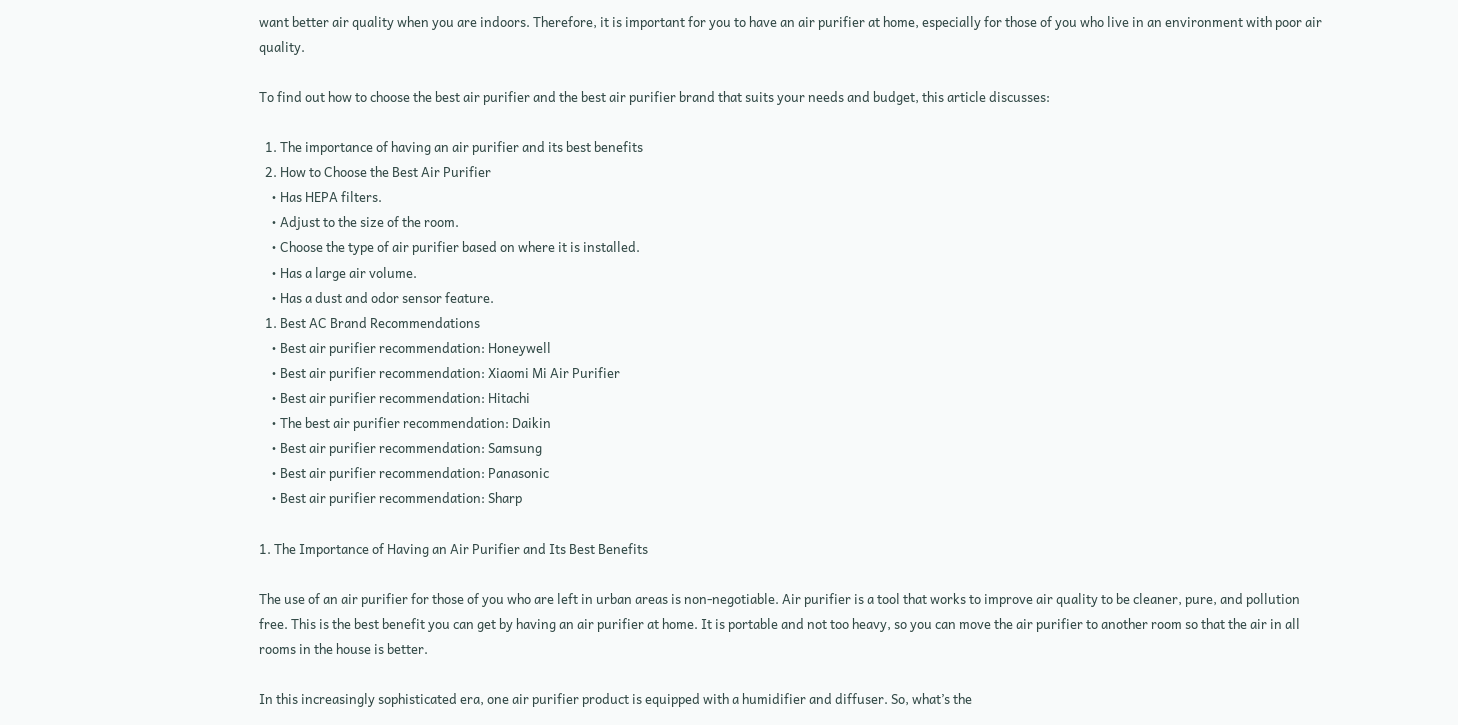want better air quality when you are indoors. Therefore, it is important for you to have an air purifier at home, especially for those of you who live in an environment with poor air quality.

To find out how to choose the best air purifier and the best air purifier brand that suits your needs and budget, this article discusses:

  1. The importance of having an air purifier and its best benefits
  2. How to Choose the Best Air Purifier
    • Has HEPA filters.
    • Adjust to the size of the room.
    • Choose the type of air purifier based on where it is installed.
    • Has a large air volume.
    • Has a dust and odor sensor feature.
  1. Best AC Brand Recommendations
    • Best air purifier recommendation: Honeywell
    • Best air purifier recommendation: Xiaomi Mi Air Purifier
    • Best air purifier recommendation: Hitachi
    • The best air purifier recommendation: Daikin
    • Best air purifier recommendation: Samsung
    • Best air purifier recommendation: Panasonic
    • Best air purifier recommendation: Sharp

1. The Importance of Having an Air Purifier and Its Best Benefits

The use of an air purifier for those of you who are left in urban areas is non-negotiable. Air purifier is a tool that works to improve air quality to be cleaner, pure, and pollution free. This is the best benefit you can get by having an air purifier at home. It is portable and not too heavy, so you can move the air purifier to another room so that the air in all rooms in the house is better.

In this increasingly sophisticated era, one air purifier product is equipped with a humidifier and diffuser. So, what’s the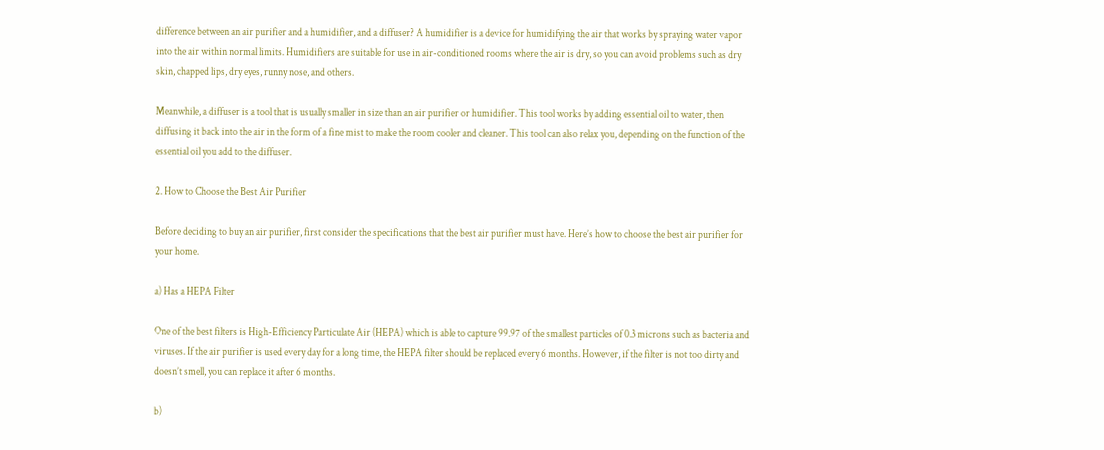difference between an air purifier and a humidifier, and a diffuser? A humidifier is a device for humidifying the air that works by spraying water vapor into the air within normal limits. Humidifiers are suitable for use in air-conditioned rooms where the air is dry, so you can avoid problems such as dry skin, chapped lips, dry eyes, runny nose, and others.

Meanwhile, a diffuser is a tool that is usually smaller in size than an air purifier or humidifier. This tool works by adding essential oil to water, then diffusing it back into the air in the form of a fine mist to make the room cooler and cleaner. This tool can also relax you, depending on the function of the essential oil you add to the diffuser.

2. How to Choose the Best Air Purifier

Before deciding to buy an air purifier, first consider the specifications that the best air purifier must have. Here’s how to choose the best air purifier for your home.

a) Has a HEPA Filter

One of the best filters is High-Efficiency Particulate Air (HEPA) which is able to capture 99.97 of the smallest particles of 0.3 microns such as bacteria and viruses. If the air purifier is used every day for a long time, the HEPA filter should be replaced every 6 months. However, if the filter is not too dirty and doesn’t smell, you can replace it after 6 months.

b)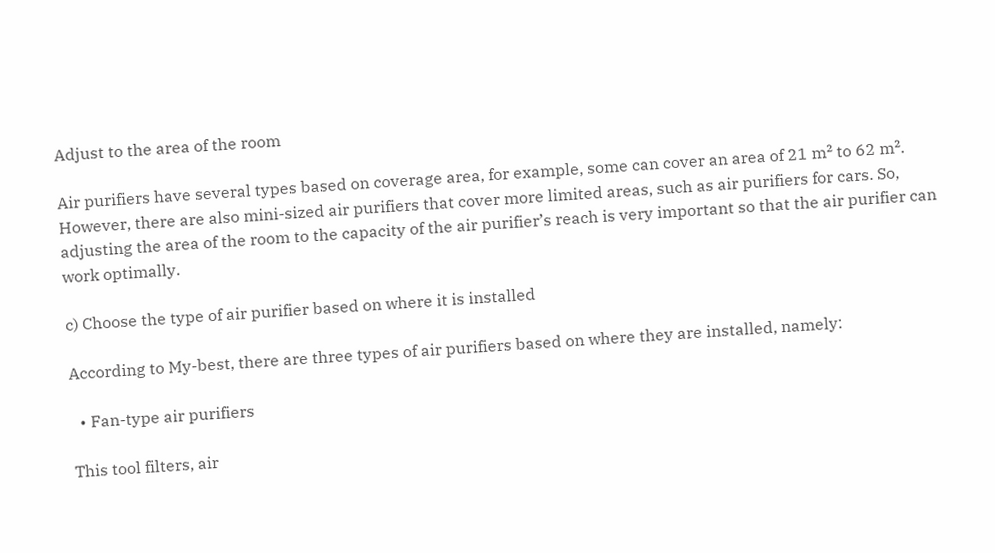Adjust to the area of the room

Air purifiers have several types based on coverage area, for example, some can cover an area of 21 m² to 62 m². However, there are also mini-sized air purifiers that cover more limited areas, such as air purifiers for cars. So, adjusting the area of the room to the capacity of the air purifier’s reach is very important so that the air purifier can work optimally.

c) Choose the type of air purifier based on where it is installed

According to My-best, there are three types of air purifiers based on where they are installed, namely:

  • Fan-type air purifiers

This tool filters, air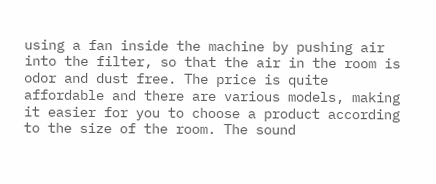using a fan inside the machine by pushing air into the filter, so that the air in the room is odor and dust free. The price is quite affordable and there are various models, making it easier for you to choose a product according to the size of the room. The sound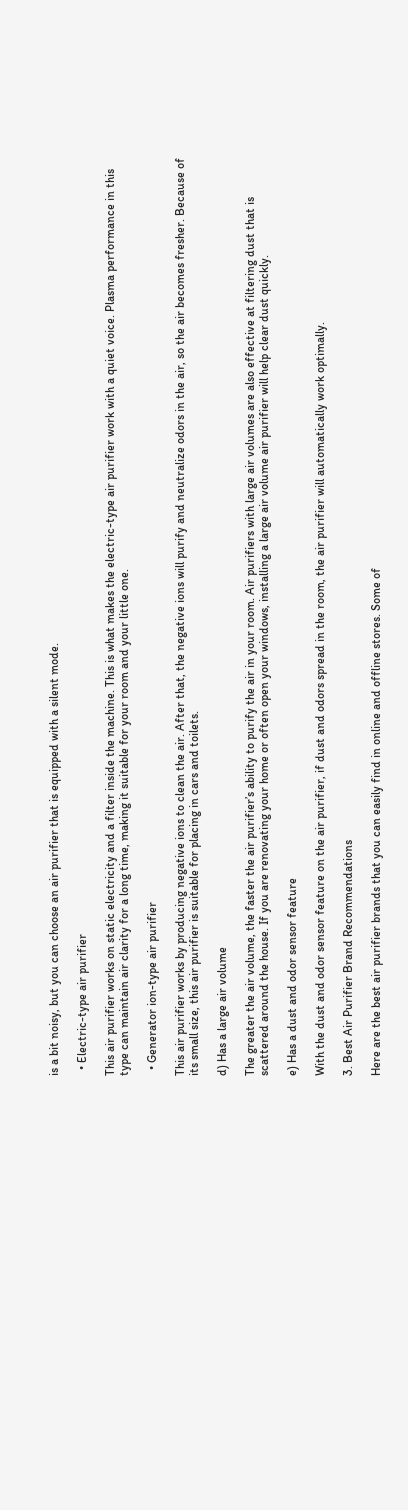is a bit noisy, but you can choose an air purifier that is equipped with a silent mode.

  • Electric-type air purifier

This air purifier works on static electricity and a filter inside the machine. This is what makes the electric-type air purifier work with a quiet voice. Plasma performance in this type can maintain air clarity for a long time, making it suitable for your room and your little one.

  • Generator ion-type air purifier

This air purifier works by producing negative ions to clean the air. After that, the negative ions will purify and neutralize odors in the air, so the air becomes fresher. Because of its small size, this air purifier is suitable for placing in cars and toilets.

d) Has a large air volume

The greater the air volume, the faster the air purifier’s ability to purify the air in your room. Air purifiers with large air volumes are also effective at filtering dust that is scattered around the house. If you are renovating your home or often open your windows, installing a large air volume air purifier will help clear dust quickly.

e) Has a dust and odor sensor feature

With the dust and odor sensor feature on the air purifier, if dust and odors spread in the room, the air purifier will automatically work optimally.

3. Best Air Purifier Brand Recommendations

Here are the best air purifier brands that you can easily find in online and offline stores. Some of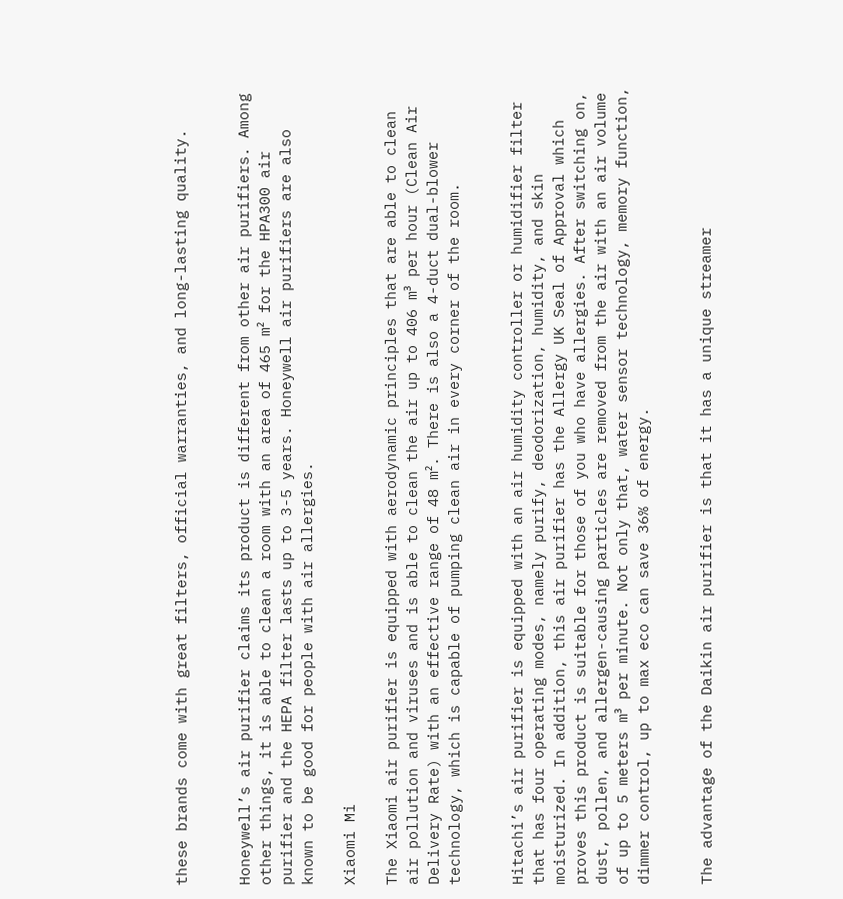these brands come with great filters, official warranties, and long-lasting quality.


Honeywell’s air purifier claims its product is different from other air purifiers. Among other things, it is able to clean a room with an area of 465 m² for the HPA300 air purifier and the HEPA filter lasts up to 3-5 years. Honeywell air purifiers are also known to be good for people with air allergies.

Xiaomi Mi

The Xiaomi air purifier is equipped with aerodynamic principles that are able to clean air pollution and viruses and is able to clean the air up to 406 m³ per hour (Clean Air Delivery Rate) with an effective range of 48 m². There is also a 4-duct dual-blower technology, which is capable of pumping clean air in every corner of the room.


Hitachi’s air purifier is equipped with an air humidity controller or humidifier filter that has four operating modes, namely purify, deodorization, humidity, and skin moisturized. In addition, this air purifier has the Allergy UK Seal of Approval which proves this product is suitable for those of you who have allergies. After switching on, dust, pollen, and allergen-causing particles are removed from the air with an air volume of up to 5 meters m³ per minute. Not only that, water sensor technology, memory function, dimmer control, up to max eco can save 36% of energy.


The advantage of the Daikin air purifier is that it has a unique streamer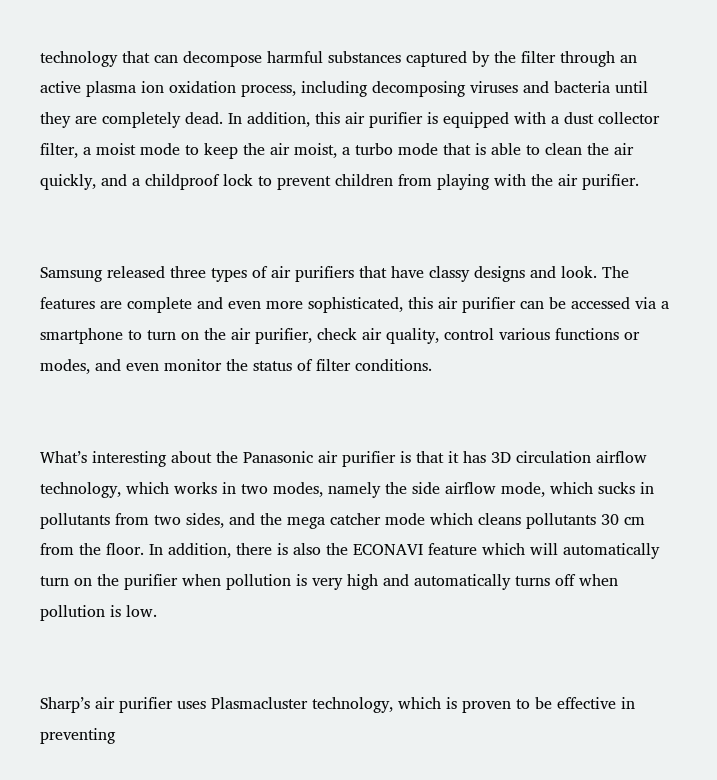technology that can decompose harmful substances captured by the filter through an active plasma ion oxidation process, including decomposing viruses and bacteria until they are completely dead. In addition, this air purifier is equipped with a dust collector filter, a moist mode to keep the air moist, a turbo mode that is able to clean the air quickly, and a childproof lock to prevent children from playing with the air purifier.


Samsung released three types of air purifiers that have classy designs and look. The features are complete and even more sophisticated, this air purifier can be accessed via a smartphone to turn on the air purifier, check air quality, control various functions or modes, and even monitor the status of filter conditions.


What’s interesting about the Panasonic air purifier is that it has 3D circulation airflow technology, which works in two modes, namely the side airflow mode, which sucks in pollutants from two sides, and the mega catcher mode which cleans pollutants 30 cm from the floor. In addition, there is also the ECONAVI feature which will automatically turn on the purifier when pollution is very high and automatically turns off when pollution is low.


Sharp’s air purifier uses Plasmacluster technology, which is proven to be effective in preventing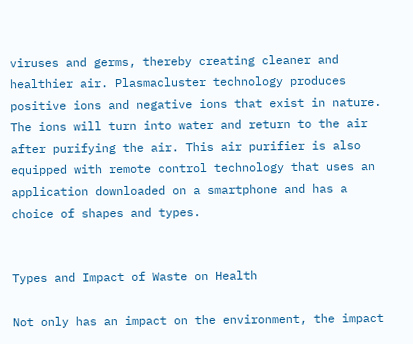viruses and germs, thereby creating cleaner and healthier air. Plasmacluster technology produces positive ions and negative ions that exist in nature. The ions will turn into water and return to the air after purifying the air. This air purifier is also equipped with remote control technology that uses an application downloaded on a smartphone and has a choice of shapes and types.


Types and Impact of Waste on Health

Not only has an impact on the environment, the impact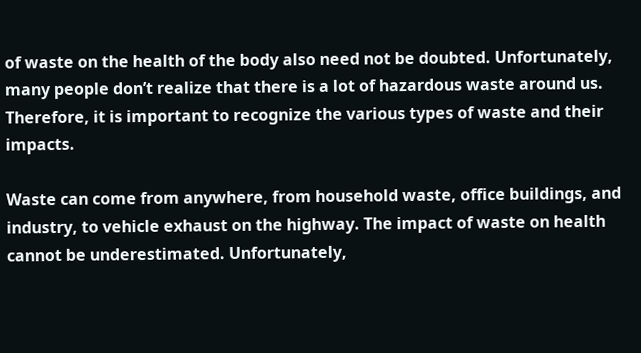of waste on the health of the body also need not be doubted. Unfortunately, many people don’t realize that there is a lot of hazardous waste around us. Therefore, it is important to recognize the various types of waste and their impacts.

Waste can come from anywhere, from household waste, office buildings, and industry, to vehicle exhaust on the highway. The impact of waste on health cannot be underestimated. Unfortunately,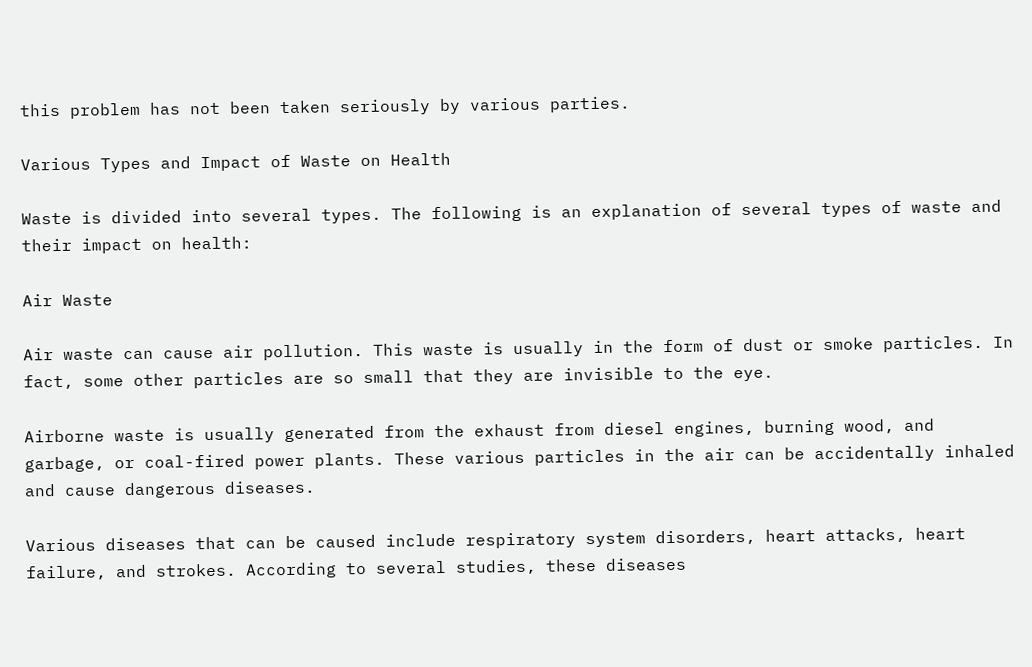this problem has not been taken seriously by various parties.

Various Types and Impact of Waste on Health

Waste is divided into several types. The following is an explanation of several types of waste and their impact on health:

Air Waste

Air waste can cause air pollution. This waste is usually in the form of dust or smoke particles. In fact, some other particles are so small that they are invisible to the eye.

Airborne waste is usually generated from the exhaust from diesel engines, burning wood, and garbage, or coal-fired power plants. These various particles in the air can be accidentally inhaled and cause dangerous diseases.

Various diseases that can be caused include respiratory system disorders, heart attacks, heart failure, and strokes. According to several studies, these diseases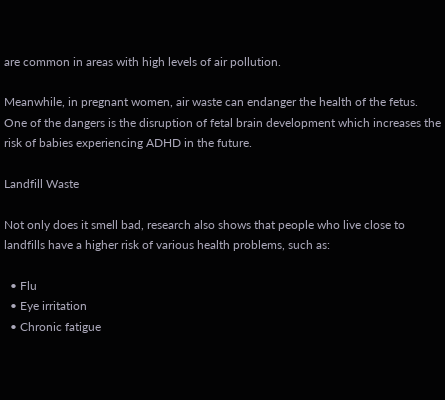are common in areas with high levels of air pollution.

Meanwhile, in pregnant women, air waste can endanger the health of the fetus. One of the dangers is the disruption of fetal brain development which increases the risk of babies experiencing ADHD in the future.

Landfill Waste

Not only does it smell bad, research also shows that people who live close to landfills have a higher risk of various health problems, such as:

  • Flu
  • Eye irritation
  • Chronic fatigue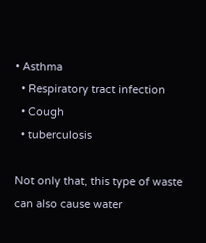• Asthma
  • Respiratory tract infection
  • Cough
  • tuberculosis

Not only that, this type of waste can also cause water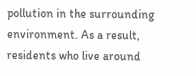pollution in the surrounding environment. As a result, residents who live around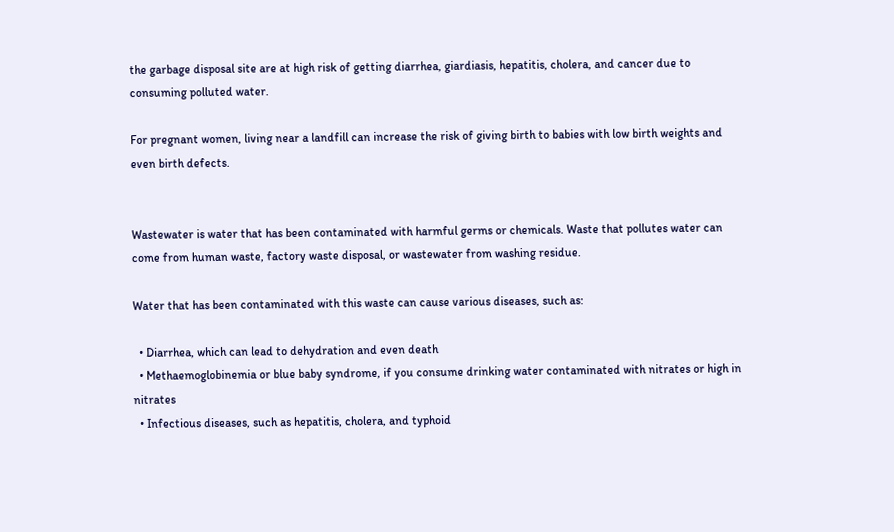the garbage disposal site are at high risk of getting diarrhea, giardiasis, hepatitis, cholera, and cancer due to consuming polluted water.

For pregnant women, living near a landfill can increase the risk of giving birth to babies with low birth weights and even birth defects.


Wastewater is water that has been contaminated with harmful germs or chemicals. Waste that pollutes water can come from human waste, factory waste disposal, or wastewater from washing residue.

Water that has been contaminated with this waste can cause various diseases, such as:

  • Diarrhea, which can lead to dehydration and even death
  • Methaemoglobinemia or blue baby syndrome, if you consume drinking water contaminated with nitrates or high in nitrates
  • Infectious diseases, such as hepatitis, cholera, and typhoid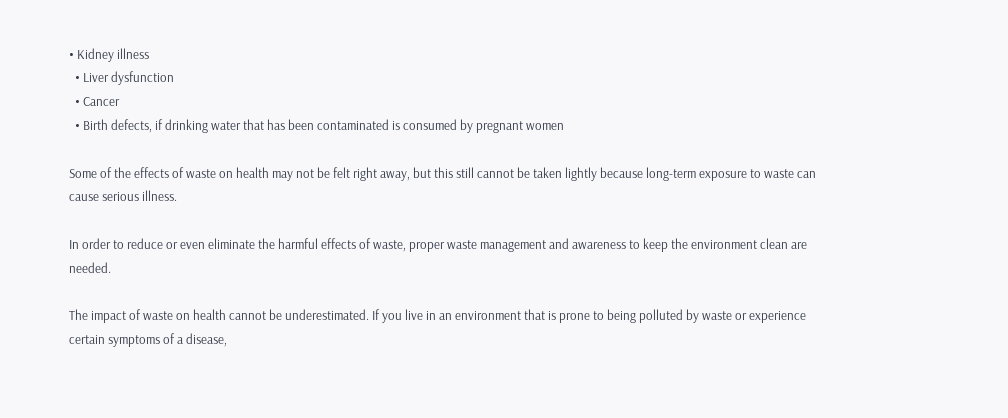• Kidney illness
  • Liver dysfunction
  • Cancer
  • Birth defects, if drinking water that has been contaminated is consumed by pregnant women

Some of the effects of waste on health may not be felt right away, but this still cannot be taken lightly because long-term exposure to waste can cause serious illness.

In order to reduce or even eliminate the harmful effects of waste, proper waste management and awareness to keep the environment clean are needed.

The impact of waste on health cannot be underestimated. If you live in an environment that is prone to being polluted by waste or experience certain symptoms of a disease,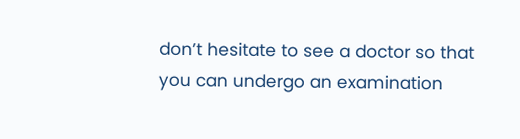don’t hesitate to see a doctor so that you can undergo an examination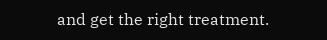and get the right treatment.